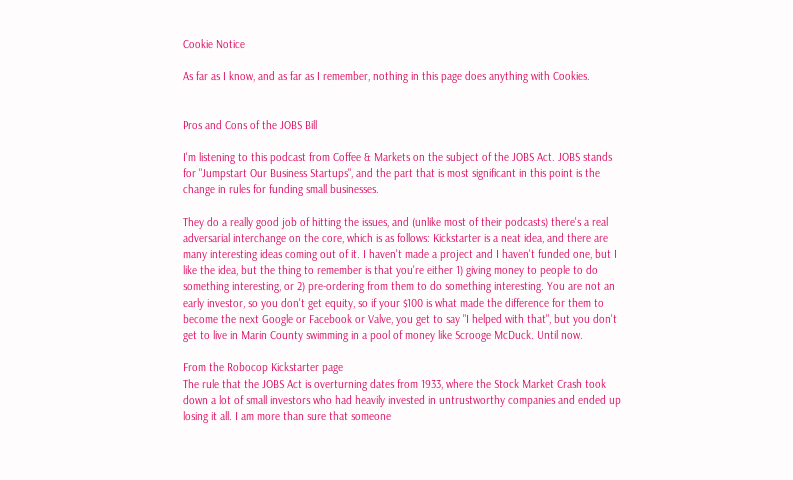Cookie Notice

As far as I know, and as far as I remember, nothing in this page does anything with Cookies.


Pros and Cons of the JOBS Bill

I'm listening to this podcast from Coffee & Markets on the subject of the JOBS Act. JOBS stands for "Jumpstart Our Business Startups", and the part that is most significant in this point is the change in rules for funding small businesses.

They do a really good job of hitting the issues, and (unlike most of their podcasts) there's a real adversarial interchange on the core, which is as follows: Kickstarter is a neat idea, and there are many interesting ideas coming out of it. I haven't made a project and I haven't funded one, but I like the idea, but the thing to remember is that you're either 1) giving money to people to do something interesting, or 2) pre-ordering from them to do something interesting. You are not an early investor, so you don't get equity, so if your $100 is what made the difference for them to become the next Google or Facebook or Valve, you get to say "I helped with that", but you don't get to live in Marin County swimming in a pool of money like Scrooge McDuck. Until now.

From the Robocop Kickstarter page
The rule that the JOBS Act is overturning dates from 1933, where the Stock Market Crash took down a lot of small investors who had heavily invested in untrustworthy companies and ended up losing it all. I am more than sure that someone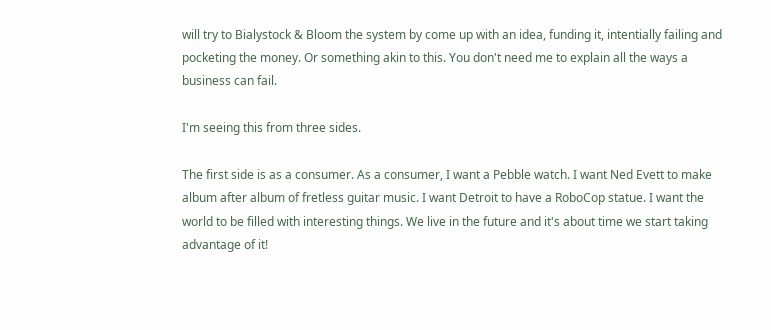will try to Bialystock & Bloom the system by come up with an idea, funding it, intentially failing and pocketing the money. Or something akin to this. You don't need me to explain all the ways a business can fail.

I'm seeing this from three sides.

The first side is as a consumer. As a consumer, I want a Pebble watch. I want Ned Evett to make album after album of fretless guitar music. I want Detroit to have a RoboCop statue. I want the world to be filled with interesting things. We live in the future and it's about time we start taking advantage of it!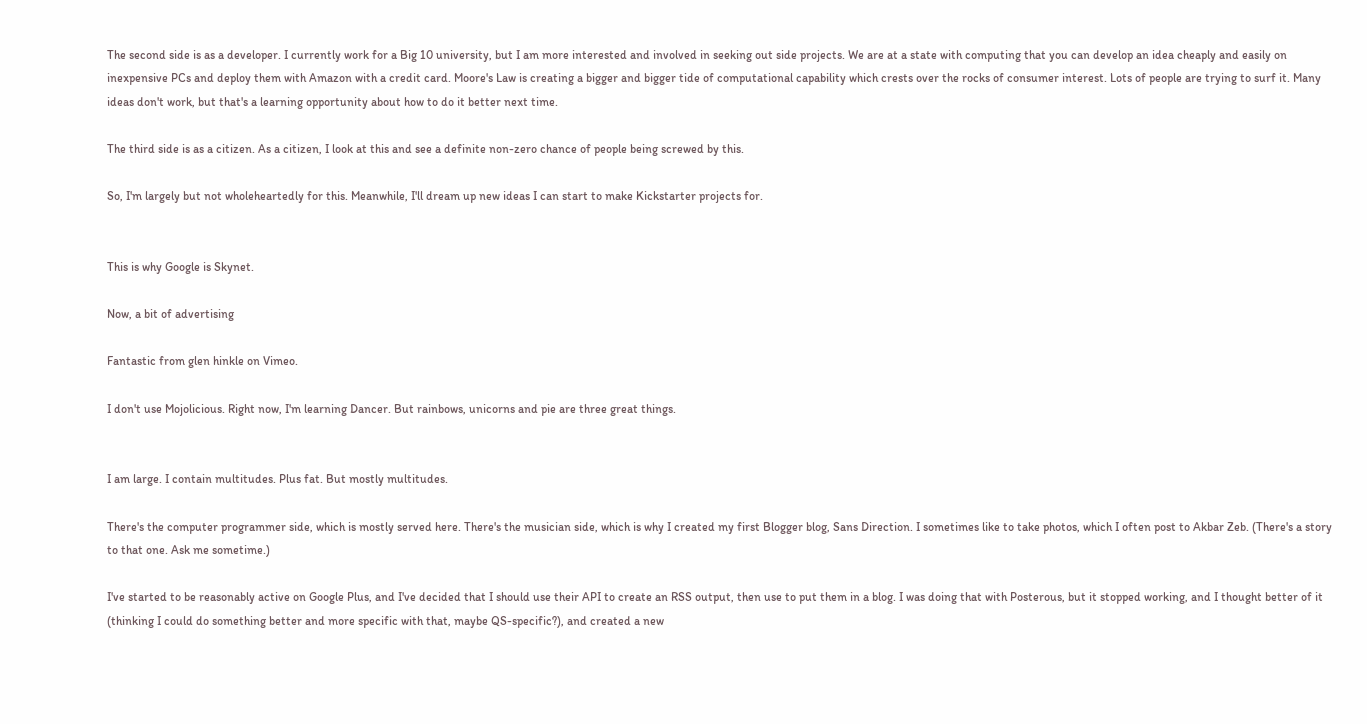The second side is as a developer. I currently work for a Big 10 university, but I am more interested and involved in seeking out side projects. We are at a state with computing that you can develop an idea cheaply and easily on inexpensive PCs and deploy them with Amazon with a credit card. Moore's Law is creating a bigger and bigger tide of computational capability which crests over the rocks of consumer interest. Lots of people are trying to surf it. Many ideas don't work, but that's a learning opportunity about how to do it better next time.

The third side is as a citizen. As a citizen, I look at this and see a definite non-zero chance of people being screwed by this.

So, I'm largely but not wholeheartedly for this. Meanwhile, I'll dream up new ideas I can start to make Kickstarter projects for.


This is why Google is Skynet.

Now, a bit of advertising

Fantastic from glen hinkle on Vimeo.

I don't use Mojolicious. Right now, I'm learning Dancer. But rainbows, unicorns and pie are three great things.


I am large. I contain multitudes. Plus fat. But mostly multitudes.

There's the computer programmer side, which is mostly served here. There's the musician side, which is why I created my first Blogger blog, Sans Direction. I sometimes like to take photos, which I often post to Akbar Zeb. (There's a story to that one. Ask me sometime.)

I've started to be reasonably active on Google Plus, and I've decided that I should use their API to create an RSS output, then use to put them in a blog. I was doing that with Posterous, but it stopped working, and I thought better of it (thinking I could do something better and more specific with that, maybe QS-specific?), and created a new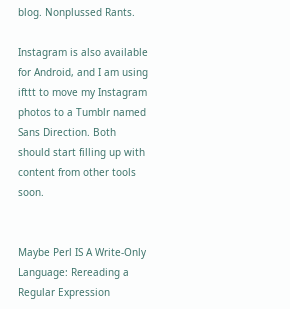blog. Nonplussed Rants.

Instagram is also available for Android, and I am using ifttt to move my Instagram photos to a Tumblr named Sans Direction. Both should start filling up with content from other tools soon.


Maybe Perl IS A Write-Only Language: Rereading a Regular Expression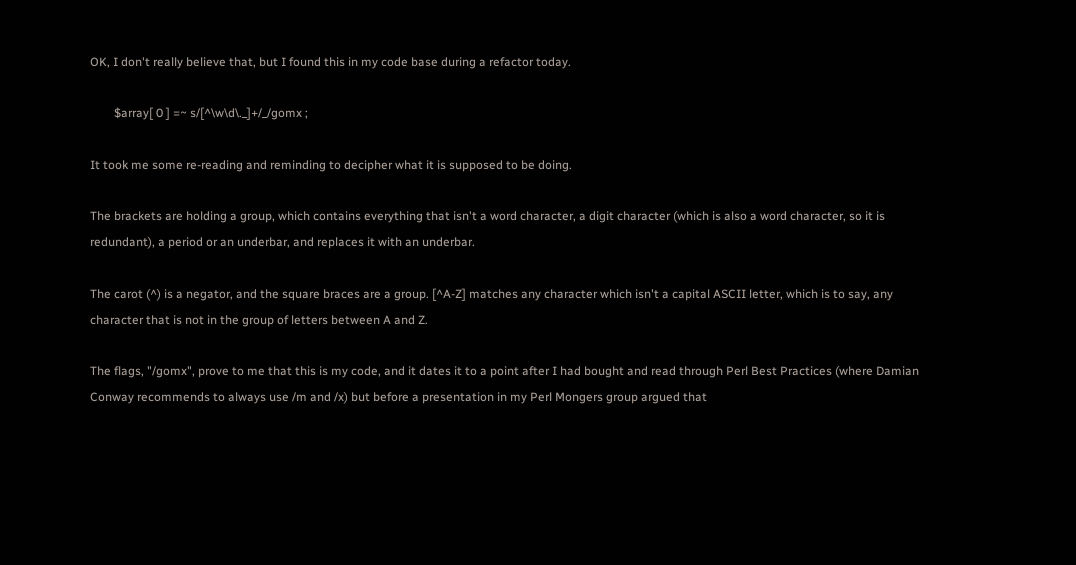OK, I don't really believe that, but I found this in my code base during a refactor today.

        $array[ 0 ] =~ s/[^\w\d\._]+/_/gomx ;

It took me some re-reading and reminding to decipher what it is supposed to be doing.

The brackets are holding a group, which contains everything that isn't a word character, a digit character (which is also a word character, so it is redundant), a period or an underbar, and replaces it with an underbar.

The carot (^) is a negator, and the square braces are a group. [^A-Z] matches any character which isn't a capital ASCII letter, which is to say, any character that is not in the group of letters between A and Z.

The flags, "/gomx", prove to me that this is my code, and it dates it to a point after I had bought and read through Perl Best Practices (where Damian Conway recommends to always use /m and /x) but before a presentation in my Perl Mongers group argued that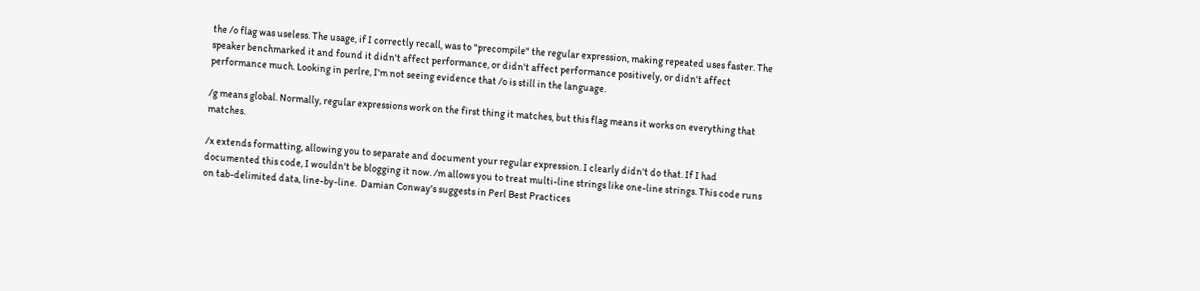the /o flag was useless. The usage, if I correctly recall, was to "precompile" the regular expression, making repeated uses faster. The speaker benchmarked it and found it didn't affect performance, or didn't affect performance positively, or didn't affect performance much. Looking in perlre, I'm not seeing evidence that /o is still in the language.

/g means global. Normally, regular expressions work on the first thing it matches, but this flag means it works on everything that matches.

/x extends formatting, allowing you to separate and document your regular expression. I clearly didn't do that. If I had documented this code, I wouldn't be blogging it now. /m allows you to treat multi-line strings like one-line strings. This code runs on tab-delimited data, line-by-line.  Damian Conway's suggests in Perl Best Practices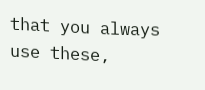that you always use these,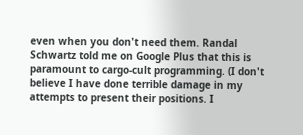even when you don't need them. Randal Schwartz told me on Google Plus that this is paramount to cargo-cult programming. (I don't believe I have done terrible damage in my attempts to present their positions. I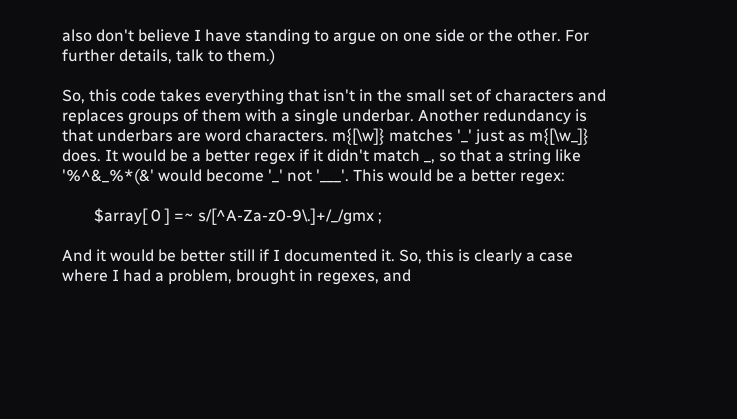also don't believe I have standing to argue on one side or the other. For further details, talk to them.)

So, this code takes everything that isn't in the small set of characters and replaces groups of them with a single underbar. Another redundancy is that underbars are word characters. m{[\w]} matches '_' just as m{[\w_]} does. It would be a better regex if it didn't match _, so that a string like '%^&_%*(&' would become '_' not '___'. This would be a better regex:

        $array[ 0 ] =~ s/[^A-Za-z0-9\.]+/_/gmx ;

And it would be better still if I documented it. So, this is clearly a case where I had a problem, brought in regexes, and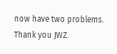now have two problems. Thank you JWZ.